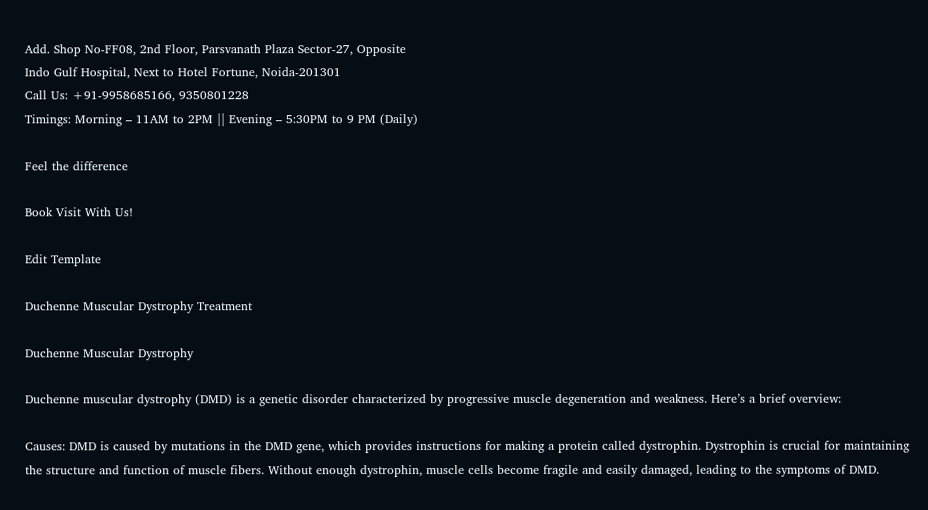Add. Shop No-FF08, 2nd Floor, Parsvanath Plaza Sector-27, Opposite
Indo Gulf Hospital, Next to Hotel Fortune, Noida-201301
Call Us: +91-9958685166, 9350801228
Timings: Morning – 11AM to 2PM || Evening – 5:30PM to 9 PM (Daily)

Feel the difference

Book Visit With Us!

Edit Template

Duchenne Muscular Dystrophy Treatment

Duchenne Muscular Dystrophy

Duchenne muscular dystrophy (DMD) is a genetic disorder characterized by progressive muscle degeneration and weakness. Here’s a brief overview:

Causes: DMD is caused by mutations in the DMD gene, which provides instructions for making a protein called dystrophin. Dystrophin is crucial for maintaining the structure and function of muscle fibers. Without enough dystrophin, muscle cells become fragile and easily damaged, leading to the symptoms of DMD.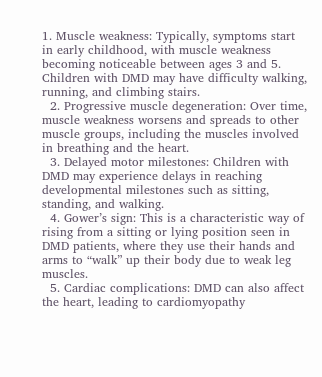1. Muscle weakness: Typically, symptoms start in early childhood, with muscle weakness becoming noticeable between ages 3 and 5. Children with DMD may have difficulty walking, running, and climbing stairs.
  2. Progressive muscle degeneration: Over time, muscle weakness worsens and spreads to other muscle groups, including the muscles involved in breathing and the heart.
  3. Delayed motor milestones: Children with DMD may experience delays in reaching developmental milestones such as sitting, standing, and walking.
  4. Gower’s sign: This is a characteristic way of rising from a sitting or lying position seen in DMD patients, where they use their hands and arms to “walk” up their body due to weak leg muscles.
  5. Cardiac complications: DMD can also affect the heart, leading to cardiomyopathy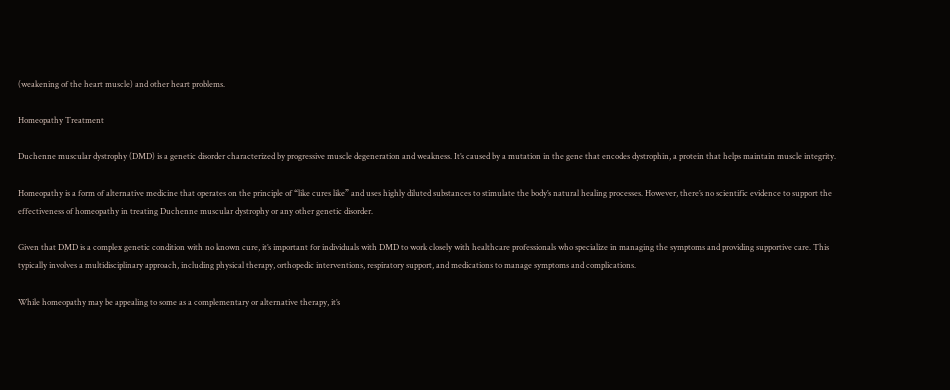(weakening of the heart muscle) and other heart problems.

Homeopathy Treatment

Duchenne muscular dystrophy (DMD) is a genetic disorder characterized by progressive muscle degeneration and weakness. It’s caused by a mutation in the gene that encodes dystrophin, a protein that helps maintain muscle integrity.

Homeopathy is a form of alternative medicine that operates on the principle of “like cures like” and uses highly diluted substances to stimulate the body’s natural healing processes. However, there’s no scientific evidence to support the effectiveness of homeopathy in treating Duchenne muscular dystrophy or any other genetic disorder.

Given that DMD is a complex genetic condition with no known cure, it’s important for individuals with DMD to work closely with healthcare professionals who specialize in managing the symptoms and providing supportive care. This typically involves a multidisciplinary approach, including physical therapy, orthopedic interventions, respiratory support, and medications to manage symptoms and complications.

While homeopathy may be appealing to some as a complementary or alternative therapy, it’s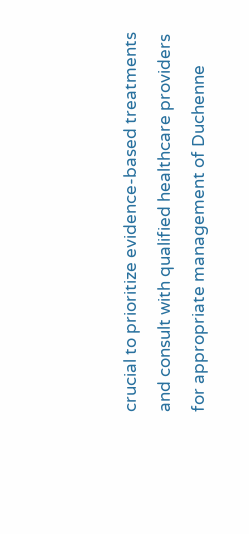crucial to prioritize evidence-based treatments and consult with qualified healthcare providers for appropriate management of Duchenne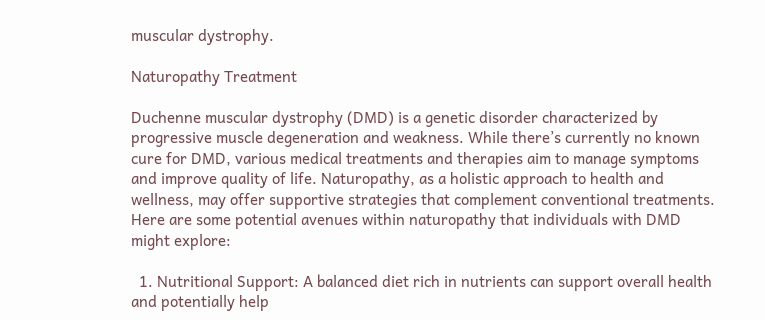muscular dystrophy.

Naturopathy Treatment

Duchenne muscular dystrophy (DMD) is a genetic disorder characterized by progressive muscle degeneration and weakness. While there’s currently no known cure for DMD, various medical treatments and therapies aim to manage symptoms and improve quality of life. Naturopathy, as a holistic approach to health and wellness, may offer supportive strategies that complement conventional treatments. Here are some potential avenues within naturopathy that individuals with DMD might explore:

  1. Nutritional Support: A balanced diet rich in nutrients can support overall health and potentially help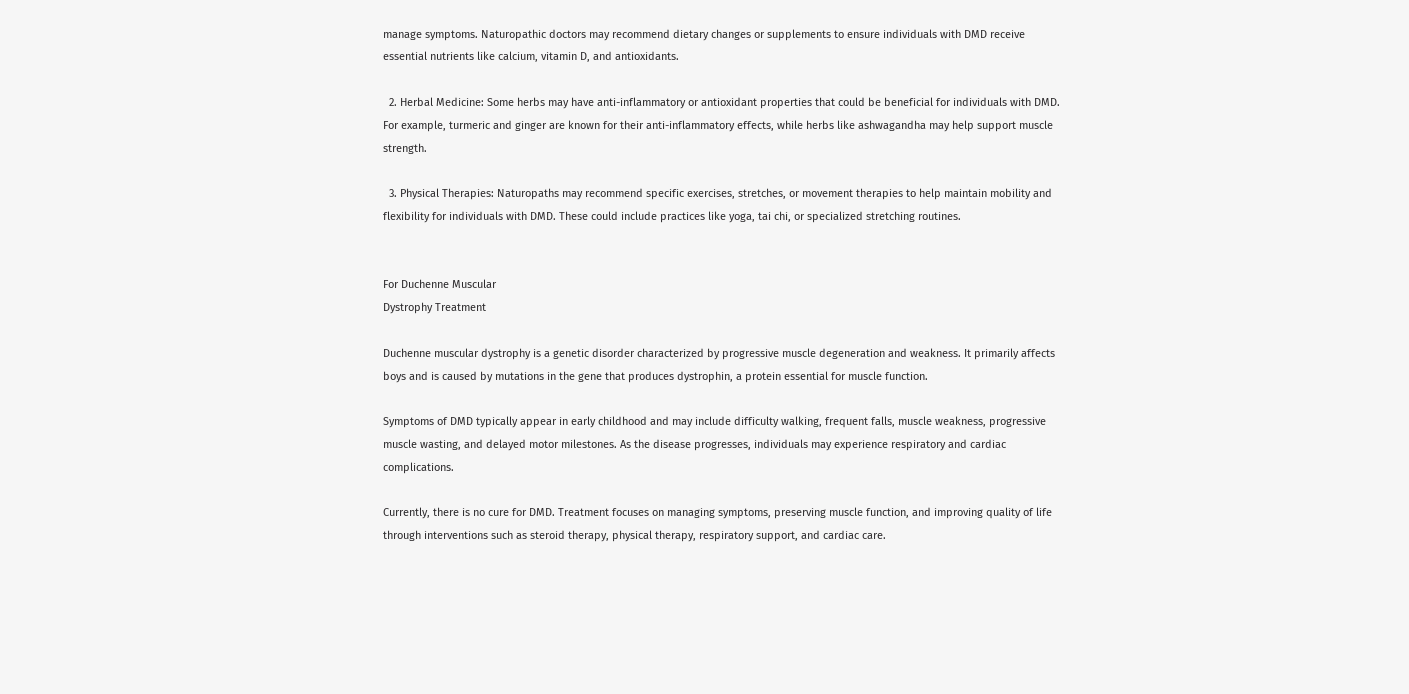manage symptoms. Naturopathic doctors may recommend dietary changes or supplements to ensure individuals with DMD receive essential nutrients like calcium, vitamin D, and antioxidants.

  2. Herbal Medicine: Some herbs may have anti-inflammatory or antioxidant properties that could be beneficial for individuals with DMD. For example, turmeric and ginger are known for their anti-inflammatory effects, while herbs like ashwagandha may help support muscle strength.

  3. Physical Therapies: Naturopaths may recommend specific exercises, stretches, or movement therapies to help maintain mobility and flexibility for individuals with DMD. These could include practices like yoga, tai chi, or specialized stretching routines.


For Duchenne Muscular
Dystrophy Treatment

Duchenne muscular dystrophy is a genetic disorder characterized by progressive muscle degeneration and weakness. It primarily affects boys and is caused by mutations in the gene that produces dystrophin, a protein essential for muscle function.

Symptoms of DMD typically appear in early childhood and may include difficulty walking, frequent falls, muscle weakness, progressive muscle wasting, and delayed motor milestones. As the disease progresses, individuals may experience respiratory and cardiac complications.

Currently, there is no cure for DMD. Treatment focuses on managing symptoms, preserving muscle function, and improving quality of life through interventions such as steroid therapy, physical therapy, respiratory support, and cardiac care.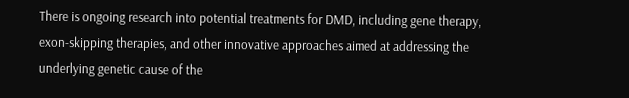There is ongoing research into potential treatments for DMD, including gene therapy, exon-skipping therapies, and other innovative approaches aimed at addressing the underlying genetic cause of the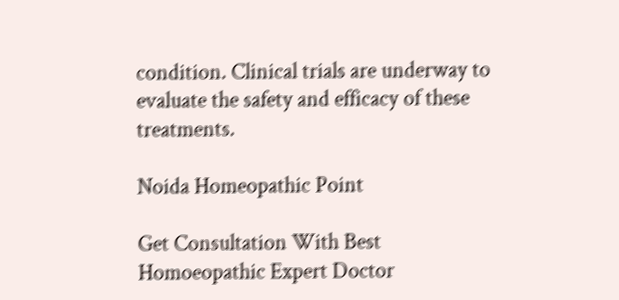condition. Clinical trials are underway to evaluate the safety and efficacy of these treatments.

Noida Homeopathic Point

Get Consultation With Best
Homoeopathic Expert Doctor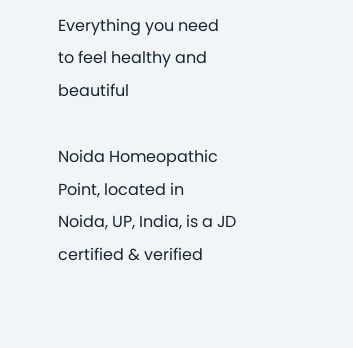Everything you need to feel healthy and beautiful

Noida Homeopathic Point, located in Noida, UP, India, is a JD certified & verified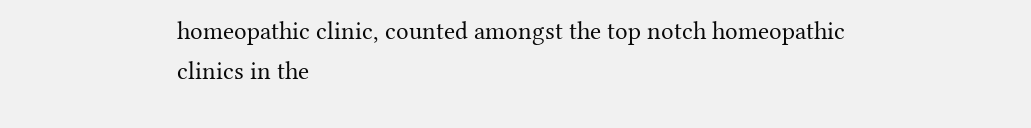homeopathic clinic, counted amongst the top notch homeopathic clinics in the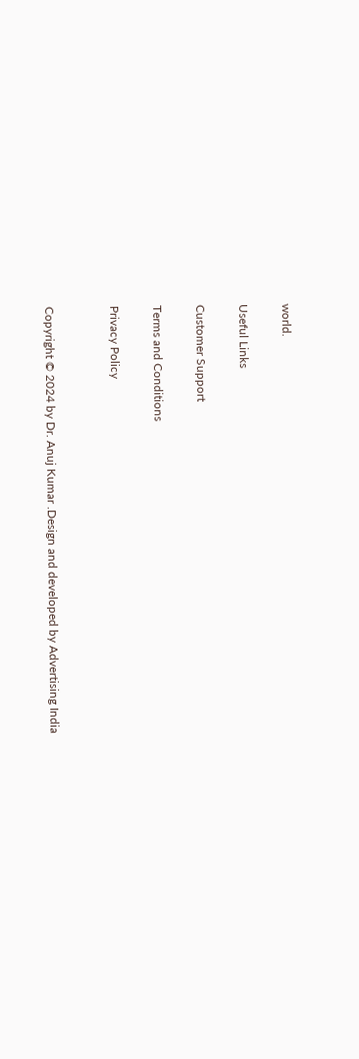world.

Useful Links

Customer Support

Terms and Conditions

Privacy Policy


Copyright © 2024 by Dr. Anuj Kumar .Design and developed by Advertising India